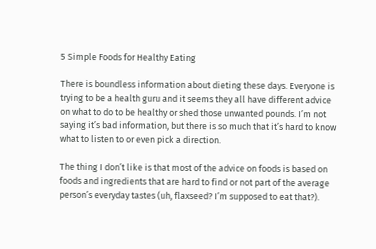5 Simple Foods for Healthy Eating

There is boundless information about dieting these days. Everyone is trying to be a health guru and it seems they all have different advice on what to do to be healthy or shed those unwanted pounds. I’m not saying it’s bad information, but there is so much that it’s hard to know what to listen to or even pick a direction.

The thing I don’t like is that most of the advice on foods is based on foods and ingredients that are hard to find or not part of the average person’s everyday tastes (uh, flaxseed? I’m supposed to eat that?).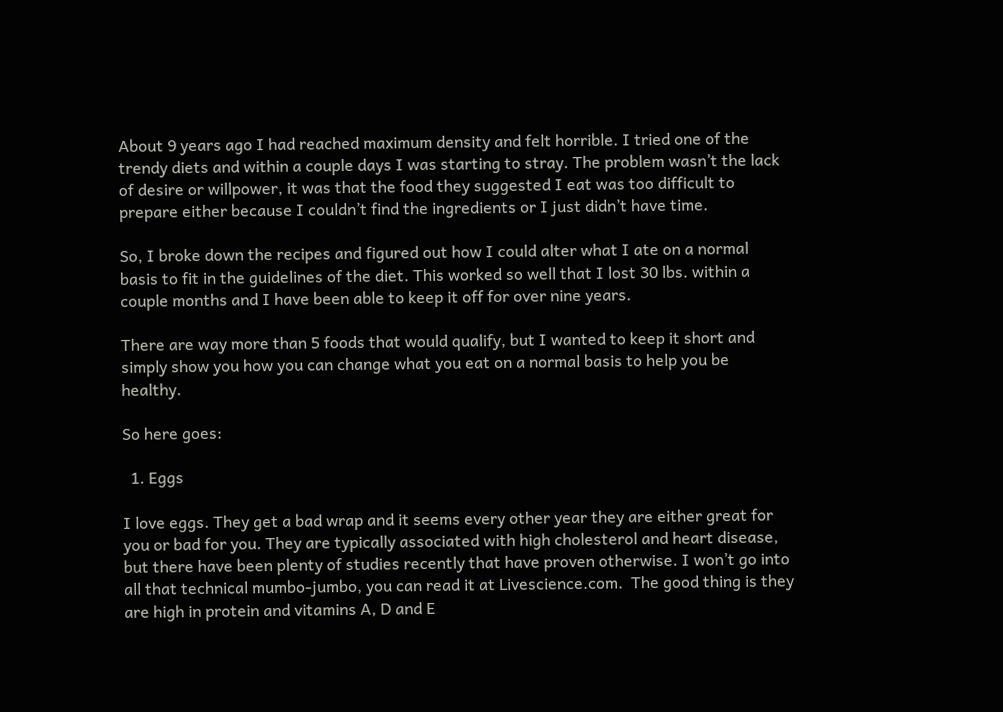About 9 years ago I had reached maximum density and felt horrible. I tried one of the trendy diets and within a couple days I was starting to stray. The problem wasn’t the lack of desire or willpower, it was that the food they suggested I eat was too difficult to prepare either because I couldn’t find the ingredients or I just didn’t have time.

So, I broke down the recipes and figured out how I could alter what I ate on a normal basis to fit in the guidelines of the diet. This worked so well that I lost 30 lbs. within a couple months and I have been able to keep it off for over nine years.

There are way more than 5 foods that would qualify, but I wanted to keep it short and simply show you how you can change what you eat on a normal basis to help you be healthy.

So here goes:

  1. Eggs

I love eggs. They get a bad wrap and it seems every other year they are either great for you or bad for you. They are typically associated with high cholesterol and heart disease, but there have been plenty of studies recently that have proven otherwise. I won’t go into all that technical mumbo-jumbo, you can read it at Livescience.com.  The good thing is they are high in protein and vitamins A, D and E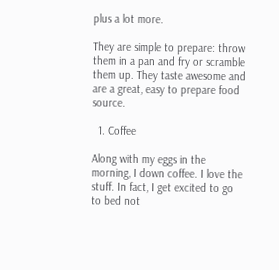plus a lot more.

They are simple to prepare: throw them in a pan and fry or scramble them up. They taste awesome and are a great, easy to prepare food source.

  1. Coffee

Along with my eggs in the morning, I down coffee. I love the stuff. In fact, I get excited to go to bed not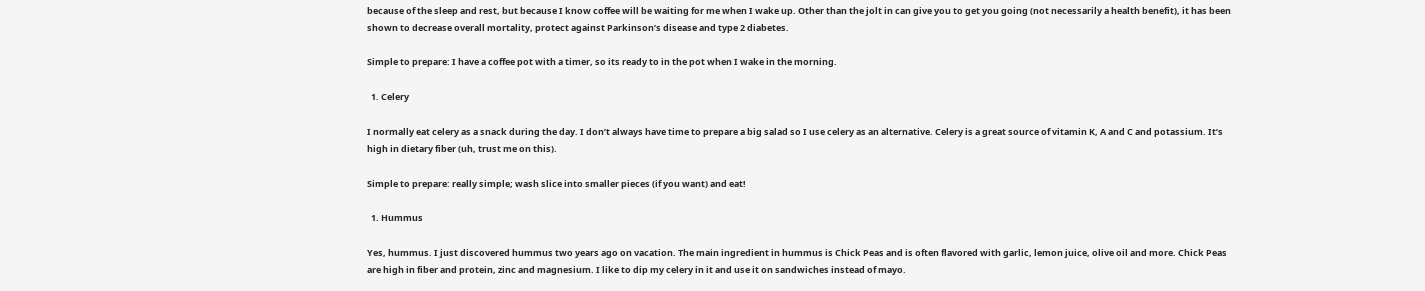because of the sleep and rest, but because I know coffee will be waiting for me when I wake up. Other than the jolt in can give you to get you going (not necessarily a health benefit), it has been shown to decrease overall mortality, protect against Parkinson’s disease and type 2 diabetes.

Simple to prepare: I have a coffee pot with a timer, so its ready to in the pot when I wake in the morning.

  1. Celery

I normally eat celery as a snack during the day. I don’t always have time to prepare a big salad so I use celery as an alternative. Celery is a great source of vitamin K, A and C and potassium. It’s high in dietary fiber (uh, trust me on this).

Simple to prepare: really simple; wash slice into smaller pieces (if you want) and eat!

  1. Hummus

Yes, hummus. I just discovered hummus two years ago on vacation. The main ingredient in hummus is Chick Peas and is often flavored with garlic, lemon juice, olive oil and more. Chick Peas are high in fiber and protein, zinc and magnesium. I like to dip my celery in it and use it on sandwiches instead of mayo.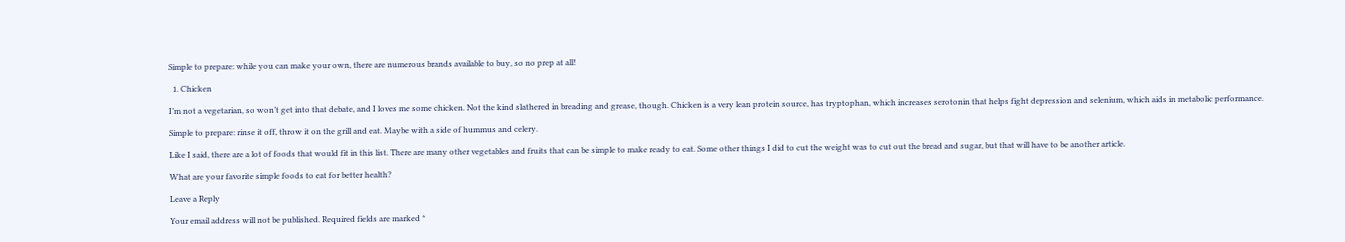Simple to prepare: while you can make your own, there are numerous brands available to buy, so no prep at all!

  1. Chicken

I’m not a vegetarian, so won’t get into that debate, and I loves me some chicken. Not the kind slathered in breading and grease, though. Chicken is a very lean protein source, has tryptophan, which increases serotonin that helps fight depression and selenium, which aids in metabolic performance.

Simple to prepare: rinse it off, throw it on the grill and eat. Maybe with a side of hummus and celery.

Like I said, there are a lot of foods that would fit in this list. There are many other vegetables and fruits that can be simple to make ready to eat. Some other things I did to cut the weight was to cut out the bread and sugar, but that will have to be another article.

What are your favorite simple foods to eat for better health?

Leave a Reply

Your email address will not be published. Required fields are marked *